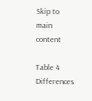Skip to main content

Table 4 Differences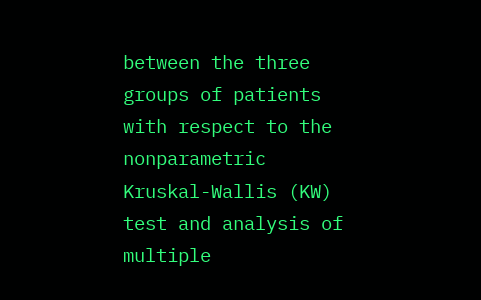between the three groups of patients with respect to the nonparametric Kruskal-Wallis (KW) test and analysis of multiple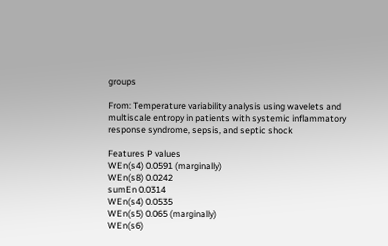groups

From: Temperature variability analysis using wavelets and multiscale entropy in patients with systemic inflammatory response syndrome, sepsis, and septic shock

Features P values
WEn(s4) 0.0591 (marginally)
WEn(s8) 0.0242
sumEn 0.0314
WEn(s4) 0.0535
WEn(s5) 0.065 (marginally)
WEn(s6)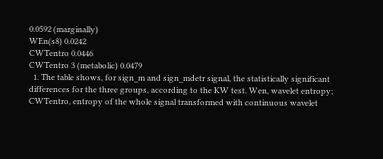0.0592 (marginally)
WEn(s8) 0.0242
CWTentro 0.0446
CWTentro 3 (metabolic) 0.0479
  1. The table shows, for sign_m and sign_mdetr signal, the statistically significant differences for the three groups, according to the KW test. Wen, wavelet entropy; CWTentro, entropy of the whole signal transformed with continuous wavelet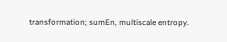transformation; sumEn, multiscale entropy.